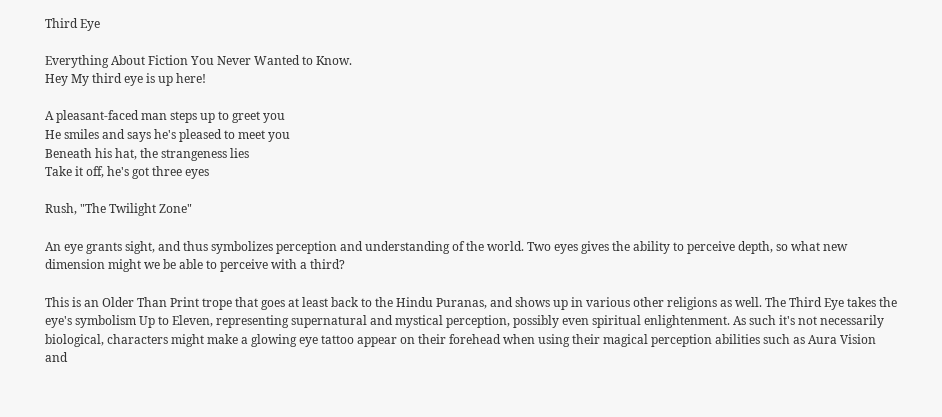Third Eye

Everything About Fiction You Never Wanted to Know.
Hey My third eye is up here!

A pleasant-faced man steps up to greet you
He smiles and says he's pleased to meet you
Beneath his hat, the strangeness lies
Take it off, he's got three eyes

Rush, "The Twilight Zone"

An eye grants sight, and thus symbolizes perception and understanding of the world. Two eyes gives the ability to perceive depth, so what new dimension might we be able to perceive with a third?

This is an Older Than Print trope that goes at least back to the Hindu Puranas, and shows up in various other religions as well. The Third Eye takes the eye's symbolism Up to Eleven, representing supernatural and mystical perception, possibly even spiritual enlightenment. As such it's not necessarily biological, characters might make a glowing eye tattoo appear on their forehead when using their magical perception abilities such as Aura Vision and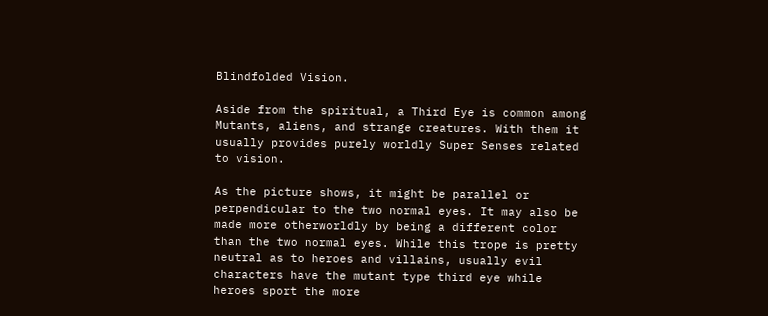Blindfolded Vision.

Aside from the spiritual, a Third Eye is common among Mutants, aliens, and strange creatures. With them it usually provides purely worldly Super Senses related to vision.

As the picture shows, it might be parallel or perpendicular to the two normal eyes. It may also be made more otherworldly by being a different color than the two normal eyes. While this trope is pretty neutral as to heroes and villains, usually evil characters have the mutant type third eye while heroes sport the more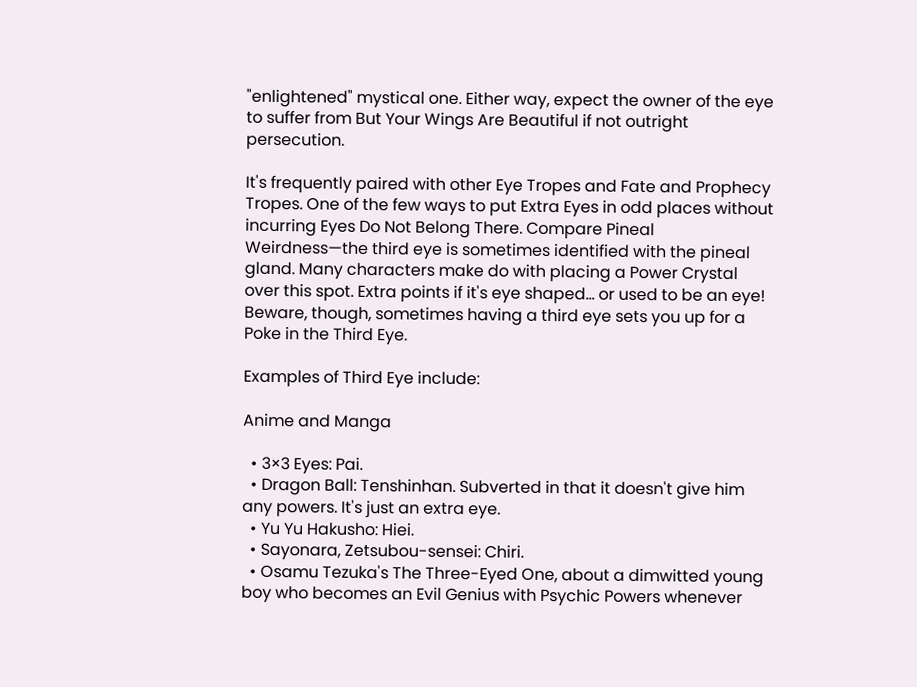"enlightened" mystical one. Either way, expect the owner of the eye to suffer from But Your Wings Are Beautiful if not outright persecution.

It's frequently paired with other Eye Tropes and Fate and Prophecy Tropes. One of the few ways to put Extra Eyes in odd places without incurring Eyes Do Not Belong There. Compare Pineal Weirdness—the third eye is sometimes identified with the pineal gland. Many characters make do with placing a Power Crystal over this spot. Extra points if it's eye shaped... or used to be an eye! Beware, though, sometimes having a third eye sets you up for a Poke in the Third Eye.

Examples of Third Eye include:

Anime and Manga

  • 3×3 Eyes: Pai.
  • Dragon Ball: Tenshinhan. Subverted in that it doesn't give him any powers. It's just an extra eye.
  • Yu Yu Hakusho: Hiei.
  • Sayonara, Zetsubou-sensei: Chiri.
  • Osamu Tezuka's The Three-Eyed One, about a dimwitted young boy who becomes an Evil Genius with Psychic Powers whenever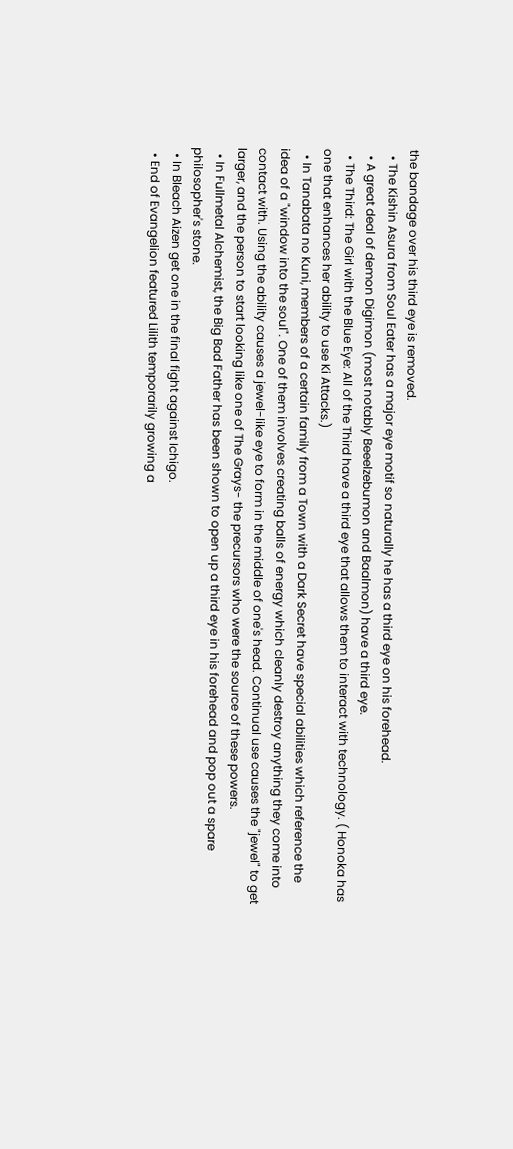the bandage over his third eye is removed.
  • The Kishin Asura from Soul Eater has a major eye motif so naturally he has a third eye on his forehead.
  • A great deal of demon Digimon (most notably Beeelzebumon and Baalmon) have a third eye.
  • The Third: The Girl with the Blue Eye: All of the Third have a third eye that allows them to interact with technology. ( Honoka has one that enhances her ability to use Ki Attacks.)
  • In Tanabata no Kuni, members of a certain family from a Town with a Dark Secret have special abilities which reference the idea of a "window into the soul". One of them involves creating balls of energy which cleanly destroy anything they come into contact with. Using the ability causes a jewel-like eye to form in the middle of one's head. Continual use causes the "jewel" to get larger, and the person to start looking like one of The Grays- the precursors who were the source of these powers.
  • In Fullmetal Alchemist, the Big Bad Father has been shown to open up a third eye in his forehead and pop out a spare philosopher's stone.
  • In Bleach Aizen get one in the final fight against Ichigo.
  • End of Evangelion featured Lilith temporarily growing a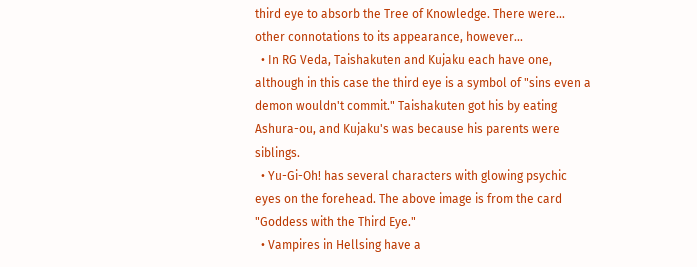third eye to absorb the Tree of Knowledge. There were... other connotations to its appearance, however...
  • In RG Veda, Taishakuten and Kujaku each have one, although in this case the third eye is a symbol of "sins even a demon wouldn't commit." Taishakuten got his by eating Ashura-ou, and Kujaku's was because his parents were siblings.
  • Yu-Gi-Oh! has several characters with glowing psychic eyes on the forehead. The above image is from the card "Goddess with the Third Eye."
  • Vampires in Hellsing have a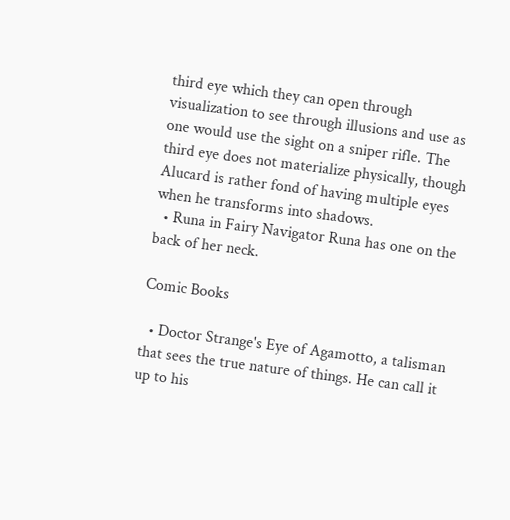third eye which they can open through visualization to see through illusions and use as one would use the sight on a sniper rifle. The third eye does not materialize physically, though Alucard is rather fond of having multiple eyes when he transforms into shadows.
  • Runa in Fairy Navigator Runa has one on the back of her neck.

Comic Books

  • Doctor Strange's Eye of Agamotto, a talisman that sees the true nature of things. He can call it up to his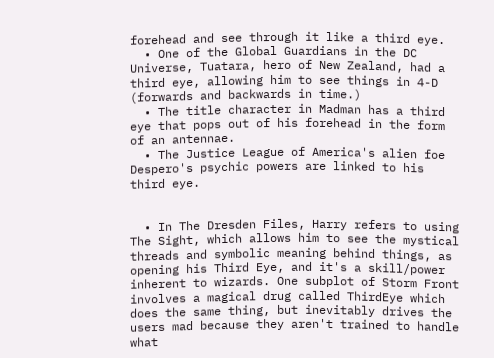forehead and see through it like a third eye.
  • One of the Global Guardians in the DC Universe, Tuatara, hero of New Zealand, had a third eye, allowing him to see things in 4-D (forwards and backwards in time.)
  • The title character in Madman has a third eye that pops out of his forehead in the form of an antennae.
  • The Justice League of America's alien foe Despero's psychic powers are linked to his third eye.


  • In The Dresden Files, Harry refers to using The Sight, which allows him to see the mystical threads and symbolic meaning behind things, as opening his Third Eye, and it's a skill/power inherent to wizards. One subplot of Storm Front involves a magical drug called ThirdEye which does the same thing, but inevitably drives the users mad because they aren't trained to handle what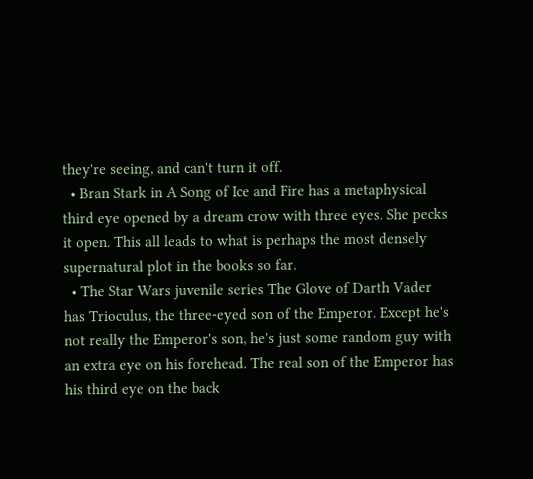they're seeing, and can't turn it off.
  • Bran Stark in A Song of Ice and Fire has a metaphysical third eye opened by a dream crow with three eyes. She pecks it open. This all leads to what is perhaps the most densely supernatural plot in the books so far.
  • The Star Wars juvenile series The Glove of Darth Vader has Trioculus, the three-eyed son of the Emperor. Except he's not really the Emperor's son, he's just some random guy with an extra eye on his forehead. The real son of the Emperor has his third eye on the back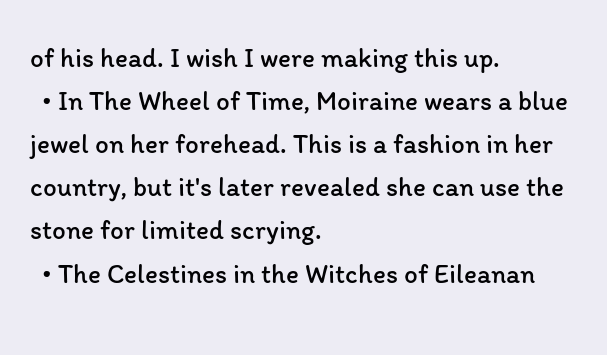of his head. I wish I were making this up.
  • In The Wheel of Time, Moiraine wears a blue jewel on her forehead. This is a fashion in her country, but it's later revealed she can use the stone for limited scrying.
  • The Celestines in the Witches of Eileanan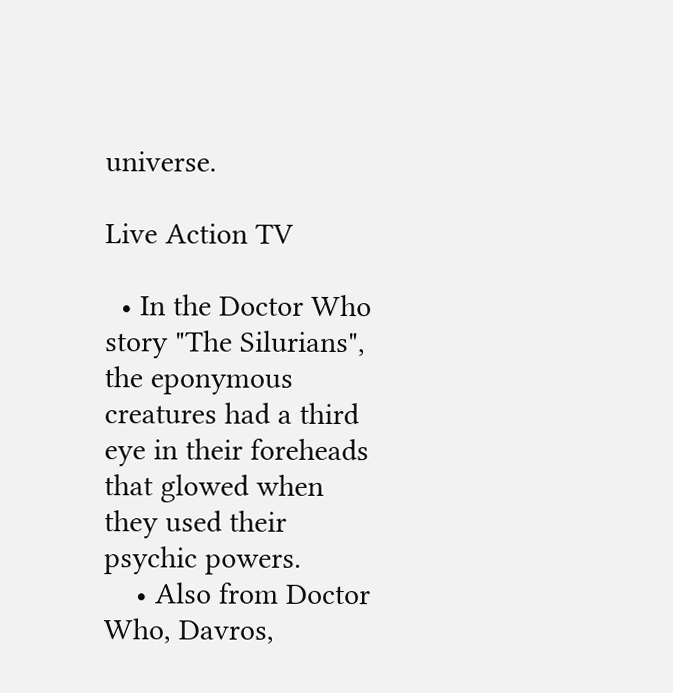universe.

Live Action TV

  • In the Doctor Who story "The Silurians", the eponymous creatures had a third eye in their foreheads that glowed when they used their psychic powers.
    • Also from Doctor Who, Davros,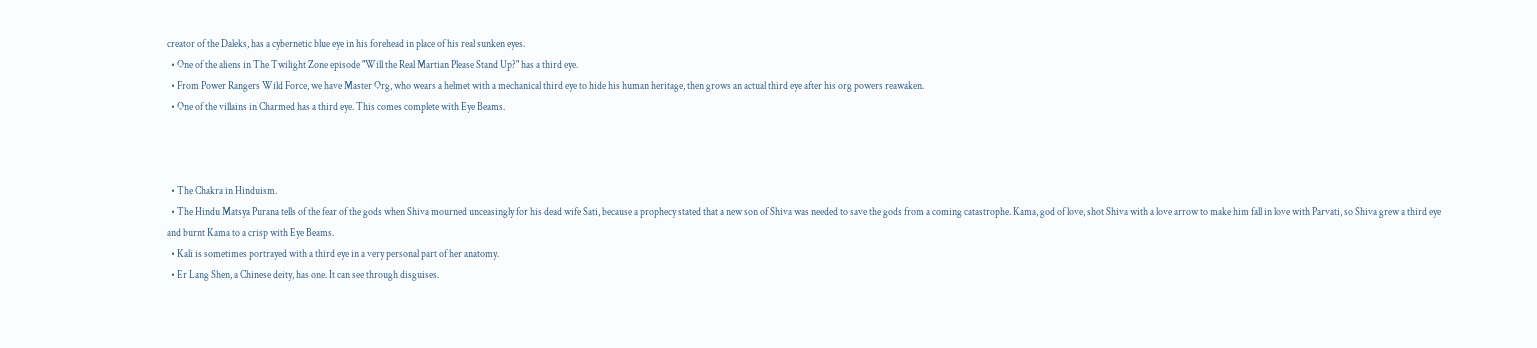creator of the Daleks, has a cybernetic blue eye in his forehead in place of his real sunken eyes.
  • One of the aliens in The Twilight Zone episode "Will the Real Martian Please Stand Up?" has a third eye.
  • From Power Rangers Wild Force, we have Master Org, who wears a helmet with a mechanical third eye to hide his human heritage, then grows an actual third eye after his org powers reawaken.
  • One of the villains in Charmed has a third eye. This comes complete with Eye Beams.



  • The Chakra in Hinduism.
  • The Hindu Matsya Purana tells of the fear of the gods when Shiva mourned unceasingly for his dead wife Sati, because a prophecy stated that a new son of Shiva was needed to save the gods from a coming catastrophe. Kama, god of love, shot Shiva with a love arrow to make him fall in love with Parvati, so Shiva grew a third eye and burnt Kama to a crisp with Eye Beams.
  • Kali is sometimes portrayed with a third eye in a very personal part of her anatomy.
  • Er Lang Shen, a Chinese deity, has one. It can see through disguises.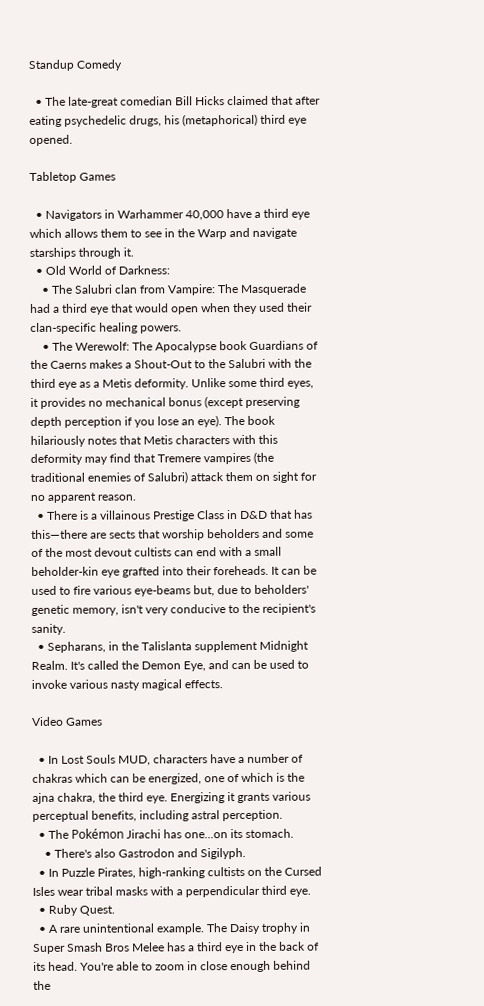Standup Comedy

  • The late-great comedian Bill Hicks claimed that after eating psychedelic drugs, his (metaphorical) third eye opened.

Tabletop Games

  • Navigators in Warhammer 40,000 have a third eye which allows them to see in the Warp and navigate starships through it.
  • Old World of Darkness:
    • The Salubri clan from Vampire: The Masquerade had a third eye that would open when they used their clan-specific healing powers.
    • The Werewolf: The Apocalypse book Guardians of the Caerns makes a Shout-Out to the Salubri with the third eye as a Metis deformity. Unlike some third eyes, it provides no mechanical bonus (except preserving depth perception if you lose an eye). The book hilariously notes that Metis characters with this deformity may find that Tremere vampires (the traditional enemies of Salubri) attack them on sight for no apparent reason.
  • There is a villainous Prestige Class in D&D that has this—there are sects that worship beholders and some of the most devout cultists can end with a small beholder-kin eye grafted into their foreheads. It can be used to fire various eye-beams but, due to beholders' genetic memory, isn't very conducive to the recipient's sanity.
  • Sepharans, in the Talislanta supplement Midnight Realm. It's called the Demon Eye, and can be used to invoke various nasty magical effects.

Video Games

  • In Lost Souls MUD, characters have a number of chakras which can be energized, one of which is the ajna chakra, the third eye. Energizing it grants various perceptual benefits, including astral perception.
  • The Pokémon Jirachi has one...on its stomach.
    • There's also Gastrodon and Sigilyph.
  • In Puzzle Pirates, high-ranking cultists on the Cursed Isles wear tribal masks with a perpendicular third eye.
  • Ruby Quest.
  • A rare unintentional example. The Daisy trophy in Super Smash Bros Melee has a third eye in the back of its head. You're able to zoom in close enough behind the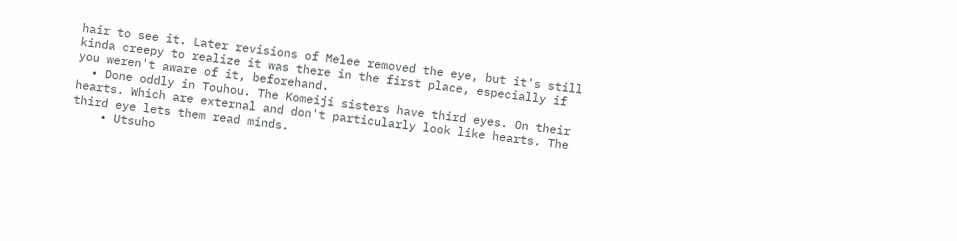hair to see it. Later revisions of Melee removed the eye, but it's still kinda creepy to realize it was there in the first place, especially if you weren't aware of it, beforehand.
  • Done oddly in Touhou. The Komeiji sisters have third eyes. On their hearts. Which are external and don't particularly look like hearts. The third eye lets them read minds.
    • Utsuho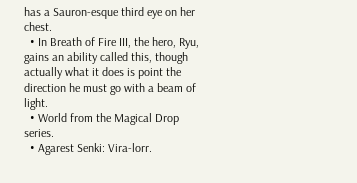has a Sauron-esque third eye on her chest.
  • In Breath of Fire III, the hero, Ryu, gains an ability called this, though actually what it does is point the direction he must go with a beam of light.
  • World from the Magical Drop series.
  • Agarest Senki: Vira-lorr.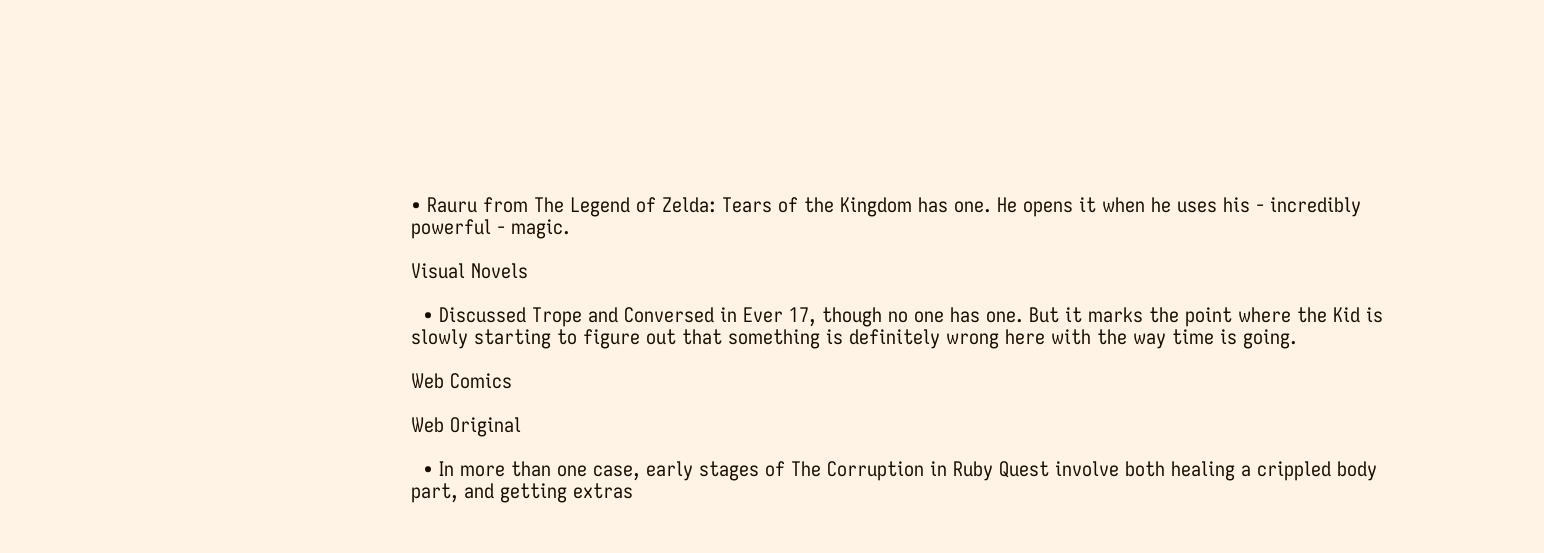• Rauru from The Legend of Zelda: Tears of the Kingdom has one. He opens it when he uses his - incredibly powerful - magic.

Visual Novels

  • Discussed Trope and Conversed in Ever 17, though no one has one. But it marks the point where the Kid is slowly starting to figure out that something is definitely wrong here with the way time is going.

Web Comics

Web Original

  • In more than one case, early stages of The Corruption in Ruby Quest involve both healing a crippled body part, and getting extras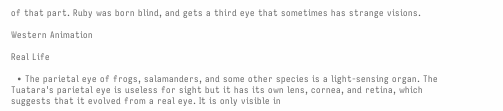of that part. Ruby was born blind, and gets a third eye that sometimes has strange visions.

Western Animation

Real Life

  • The parietal eye of frogs, salamanders, and some other species is a light-sensing organ. The Tuatara's parietal eye is useless for sight but it has its own lens, cornea, and retina, which suggests that it evolved from a real eye. It is only visible in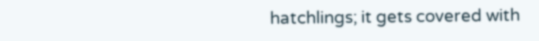hatchlings; it gets covered with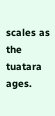scales as the tuatara ages.